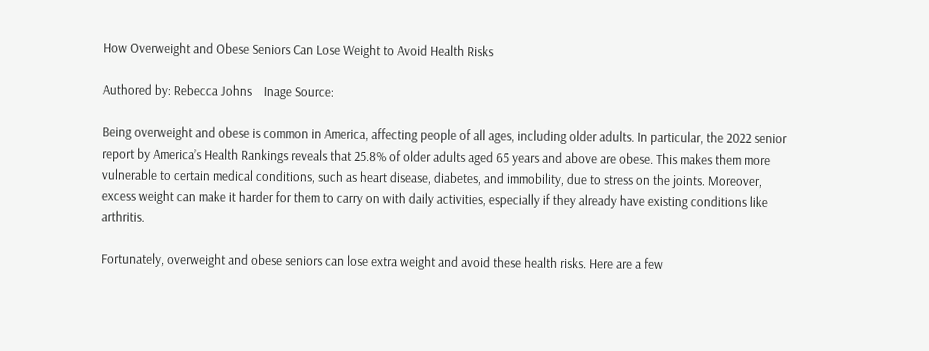How Overweight and Obese Seniors Can Lose Weight to Avoid Health Risks

Authored by: Rebecca Johns    Inage Source:

Being overweight and obese is common in America, affecting people of all ages, including older adults. In particular, the 2022 senior report by America’s Health Rankings reveals that 25.8% of older adults aged 65 years and above are obese. This makes them more vulnerable to certain medical conditions, such as heart disease, diabetes, and immobility, due to stress on the joints. Moreover, excess weight can make it harder for them to carry on with daily activities, especially if they already have existing conditions like arthritis.

Fortunately, overweight and obese seniors can lose extra weight and avoid these health risks. Here are a few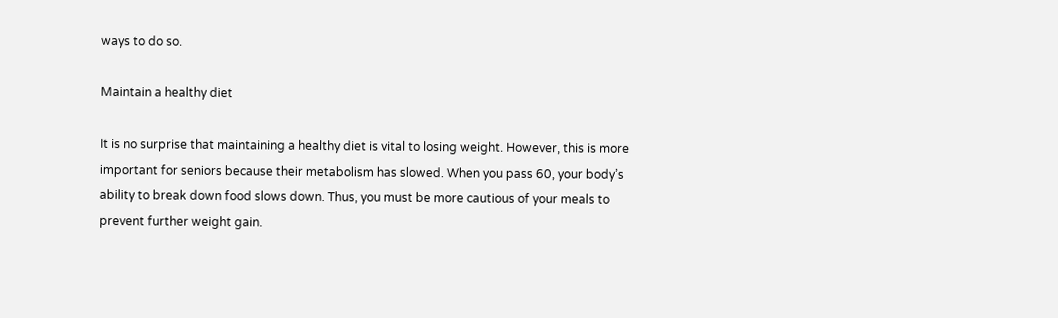ways to do so.

Maintain a healthy diet

It is no surprise that maintaining a healthy diet is vital to losing weight. However, this is more important for seniors because their metabolism has slowed. When you pass 60, your body’s ability to break down food slows down. Thus, you must be more cautious of your meals to prevent further weight gain.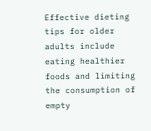Effective dieting tips for older adults include eating healthier foods and limiting the consumption of empty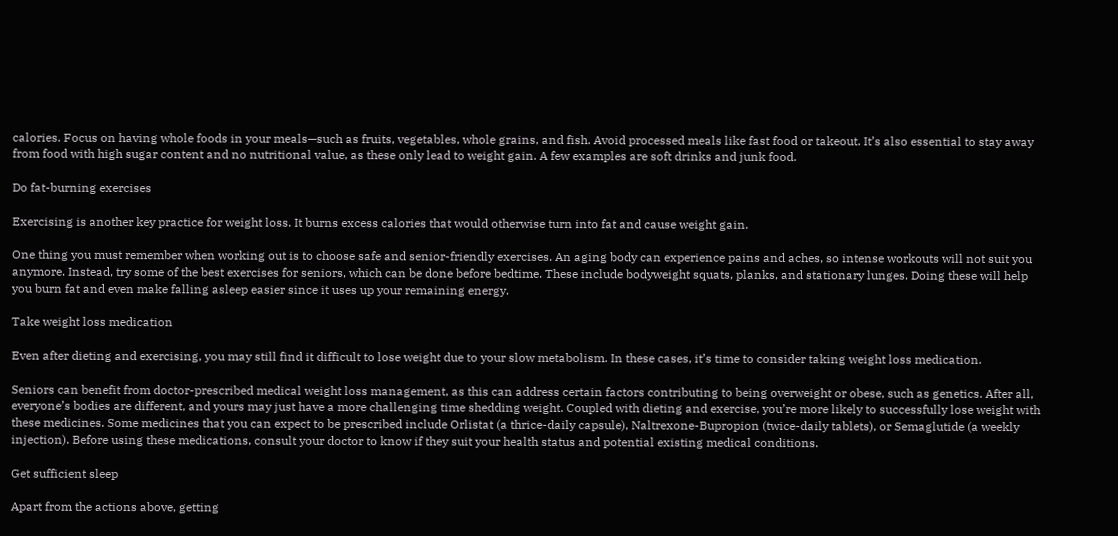calories. Focus on having whole foods in your meals—such as fruits, vegetables, whole grains, and fish. Avoid processed meals like fast food or takeout. It’s also essential to stay away from food with high sugar content and no nutritional value, as these only lead to weight gain. A few examples are soft drinks and junk food.

Do fat-burning exercises

Exercising is another key practice for weight loss. It burns excess calories that would otherwise turn into fat and cause weight gain.

One thing you must remember when working out is to choose safe and senior-friendly exercises. An aging body can experience pains and aches, so intense workouts will not suit you anymore. Instead, try some of the best exercises for seniors, which can be done before bedtime. These include bodyweight squats, planks, and stationary lunges. Doing these will help you burn fat and even make falling asleep easier since it uses up your remaining energy.

Take weight loss medication

Even after dieting and exercising, you may still find it difficult to lose weight due to your slow metabolism. In these cases, it’s time to consider taking weight loss medication.

Seniors can benefit from doctor-prescribed medical weight loss management, as this can address certain factors contributing to being overweight or obese, such as genetics. After all, everyone’s bodies are different, and yours may just have a more challenging time shedding weight. Coupled with dieting and exercise, you’re more likely to successfully lose weight with these medicines. Some medicines that you can expect to be prescribed include Orlistat (a thrice-daily capsule), Naltrexone-Bupropion (twice-daily tablets), or Semaglutide (a weekly injection). Before using these medications, consult your doctor to know if they suit your health status and potential existing medical conditions.

Get sufficient sleep

Apart from the actions above, getting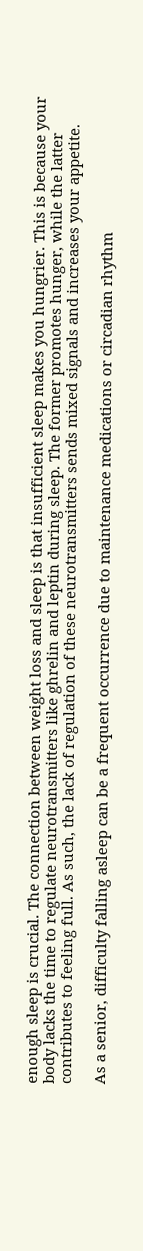enough sleep is crucial. The connection between weight loss and sleep is that insufficient sleep makes you hungrier. This is because your body lacks the time to regulate neurotransmitters like ghrelin and leptin during sleep. The former promotes hunger, while the latter contributes to feeling full. As such, the lack of regulation of these neurotransmitters sends mixed signals and increases your appetite.

As a senior, difficulty falling asleep can be a frequent occurrence due to maintenance medications or circadian rhythm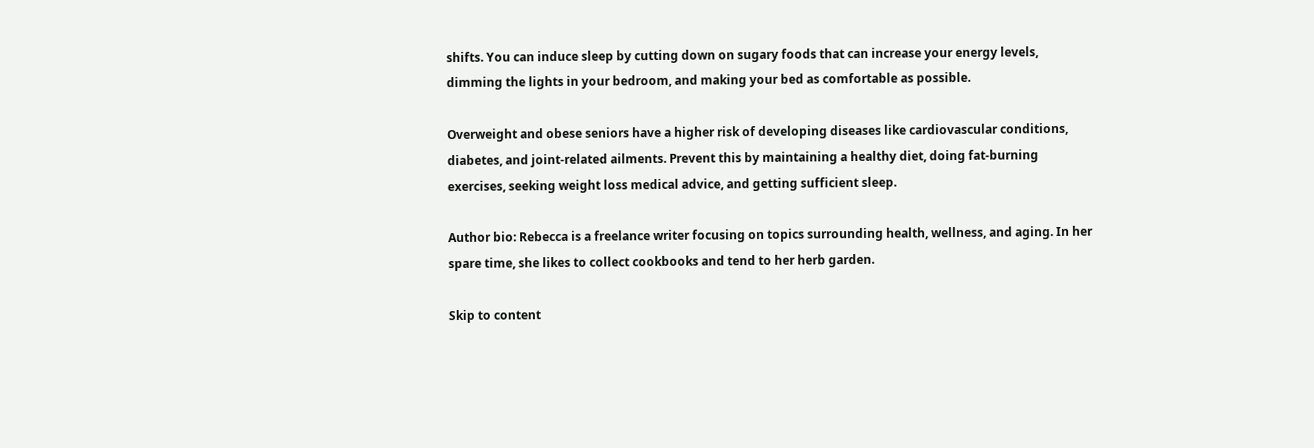shifts. You can induce sleep by cutting down on sugary foods that can increase your energy levels, dimming the lights in your bedroom, and making your bed as comfortable as possible.

Overweight and obese seniors have a higher risk of developing diseases like cardiovascular conditions, diabetes, and joint-related ailments. Prevent this by maintaining a healthy diet, doing fat-burning exercises, seeking weight loss medical advice, and getting sufficient sleep.

Author bio: Rebecca is a freelance writer focusing on topics surrounding health, wellness, and aging. In her spare time, she likes to collect cookbooks and tend to her herb garden.

Skip to content